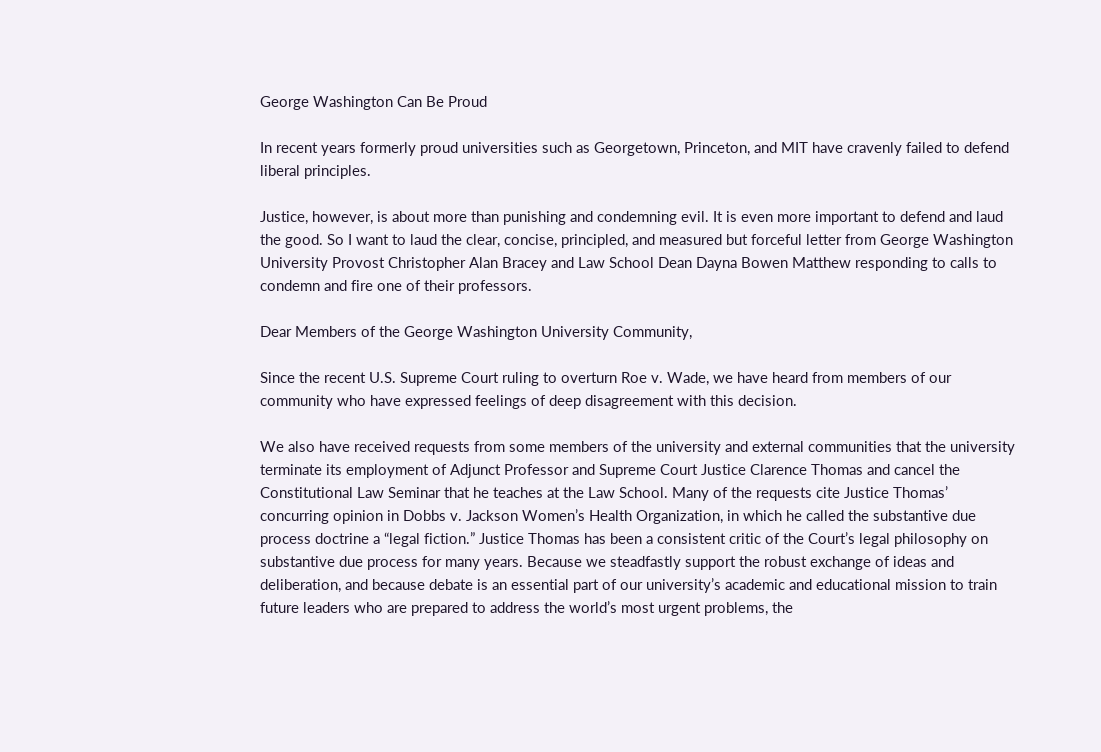George Washington Can Be Proud

In recent years formerly proud universities such as Georgetown, Princeton, and MIT have cravenly failed to defend liberal principles.

Justice, however, is about more than punishing and condemning evil. It is even more important to defend and laud the good. So I want to laud the clear, concise, principled, and measured but forceful letter from George Washington University Provost Christopher Alan Bracey and Law School Dean Dayna Bowen Matthew responding to calls to condemn and fire one of their professors.

Dear Members of the George Washington University Community,

Since the recent U.S. Supreme Court ruling to overturn Roe v. Wade, we have heard from members of our community who have expressed feelings of deep disagreement with this decision.

We also have received requests from some members of the university and external communities that the university terminate its employment of Adjunct Professor and Supreme Court Justice Clarence Thomas and cancel the Constitutional Law Seminar that he teaches at the Law School. Many of the requests cite Justice Thomas’ concurring opinion in Dobbs v. Jackson Women’s Health Organization, in which he called the substantive due process doctrine a “legal fiction.” Justice Thomas has been a consistent critic of the Court’s legal philosophy on substantive due process for many years. Because we steadfastly support the robust exchange of ideas and deliberation, and because debate is an essential part of our university’s academic and educational mission to train future leaders who are prepared to address the world’s most urgent problems, the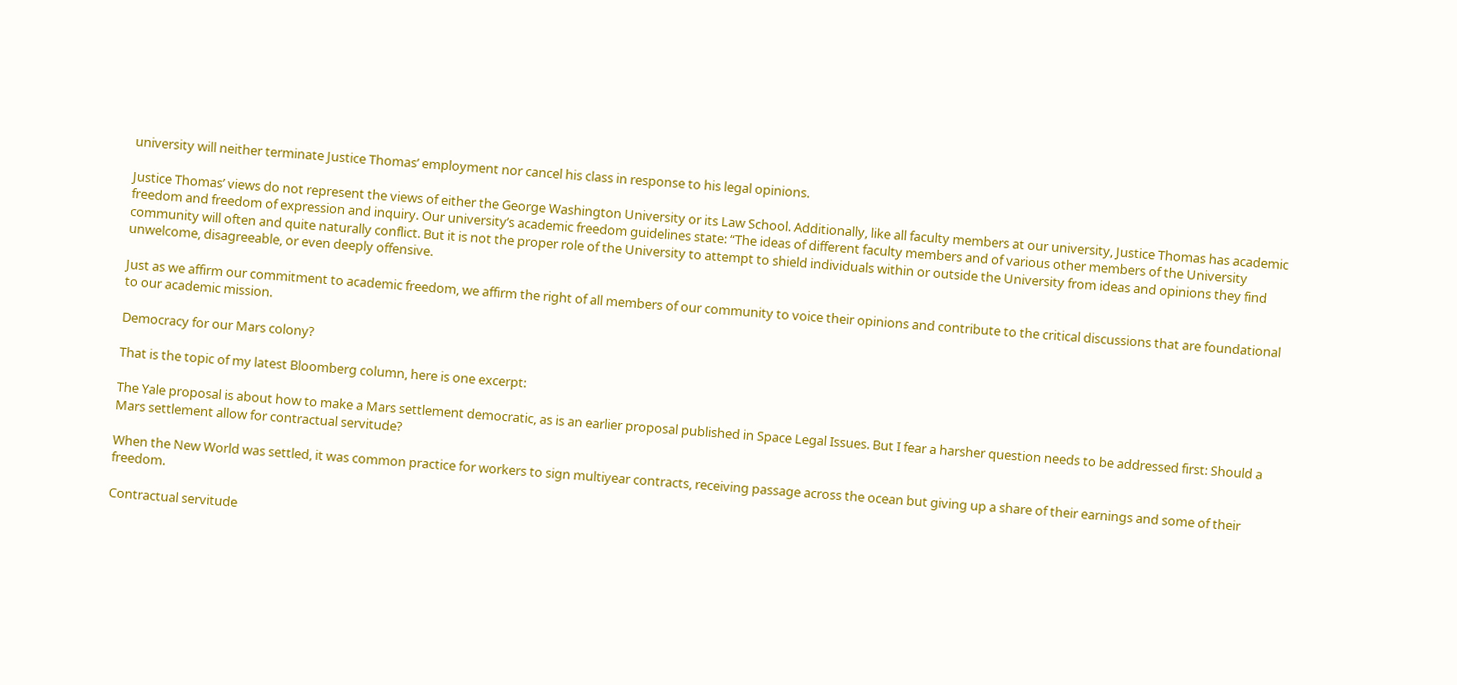university will neither terminate Justice Thomas’ employment nor cancel his class in response to his legal opinions.

Justice Thomas’ views do not represent the views of either the George Washington University or its Law School. Additionally, like all faculty members at our university, Justice Thomas has academic freedom and freedom of expression and inquiry. Our university’s academic freedom guidelines state: “The ideas of different faculty members and of various other members of the University community will often and quite naturally conflict. But it is not the proper role of the University to attempt to shield individuals within or outside the University from ideas and opinions they find unwelcome, disagreeable, or even deeply offensive.

Just as we affirm our commitment to academic freedom, we affirm the right of all members of our community to voice their opinions and contribute to the critical discussions that are foundational to our academic mission.

Democracy for our Mars colony?

That is the topic of my latest Bloomberg column, here is one excerpt:

The Yale proposal is about how to make a Mars settlement democratic, as is an earlier proposal published in Space Legal Issues. But I fear a harsher question needs to be addressed first: Should a Mars settlement allow for contractual servitude?

When the New World was settled, it was common practice for workers to sign multiyear contracts, receiving passage across the ocean but giving up a share of their earnings and some of their freedom.

Contractual servitude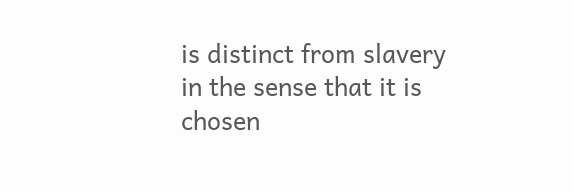is distinct from slavery in the sense that it is chosen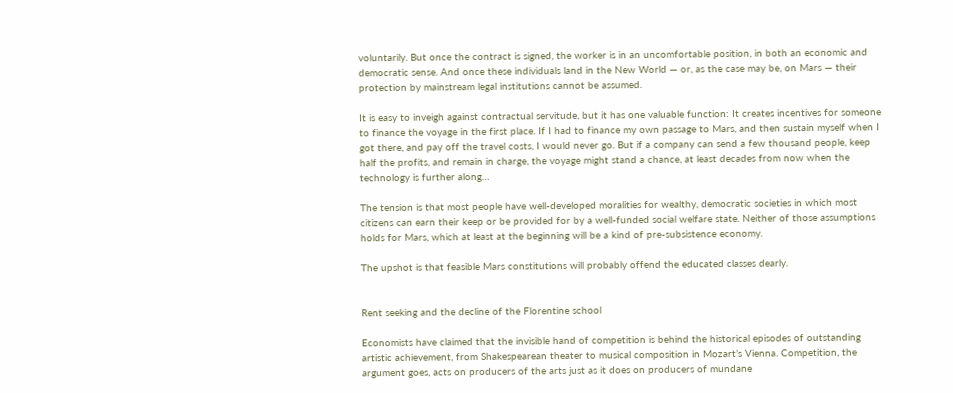voluntarily. But once the contract is signed, the worker is in an uncomfortable position, in both an economic and democratic sense. And once these individuals land in the New World — or, as the case may be, on Mars — their protection by mainstream legal institutions cannot be assumed.

It is easy to inveigh against contractual servitude, but it has one valuable function: It creates incentives for someone to finance the voyage in the first place. If I had to finance my own passage to Mars, and then sustain myself when I got there, and pay off the travel costs, I would never go. But if a company can send a few thousand people, keep half the profits, and remain in charge, the voyage might stand a chance, at least decades from now when the technology is further along…

The tension is that most people have well-developed moralities for wealthy, democratic societies in which most citizens can earn their keep or be provided for by a well-funded social welfare state. Neither of those assumptions holds for Mars, which at least at the beginning will be a kind of pre-subsistence economy.

The upshot is that feasible Mars constitutions will probably offend the educated classes dearly.


Rent seeking and the decline of the Florentine school

Economists have claimed that the invisible hand of competition is behind the historical episodes of outstanding artistic achievement, from Shakespearean theater to musical composition in Mozart’s Vienna. Competition, the argument goes, acts on producers of the arts just as it does on producers of mundane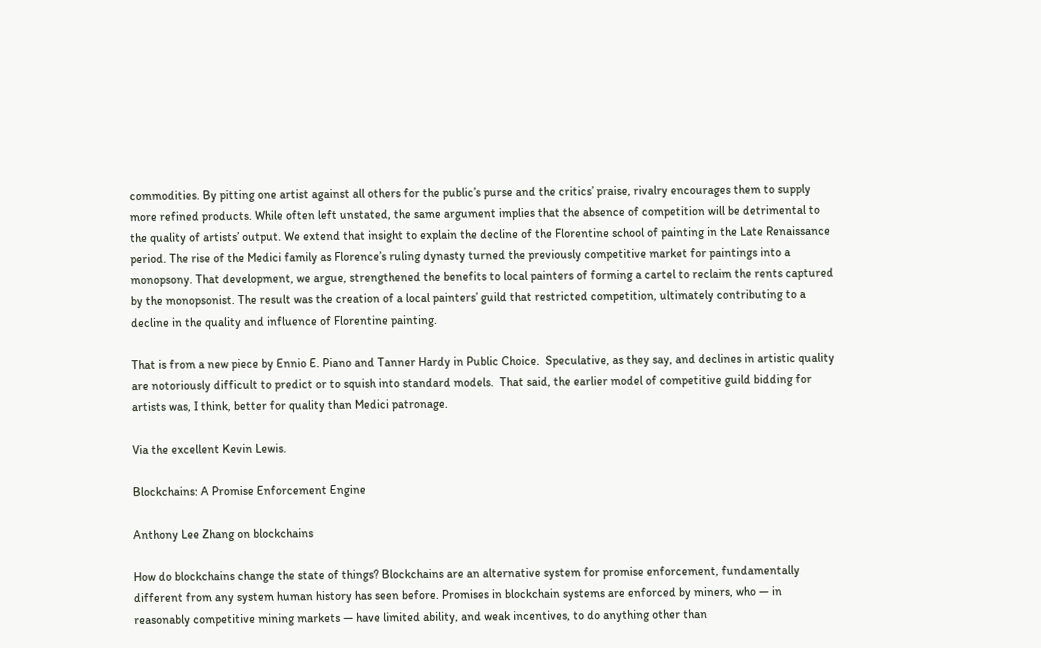commodities. By pitting one artist against all others for the public’s purse and the critics’ praise, rivalry encourages them to supply more refined products. While often left unstated, the same argument implies that the absence of competition will be detrimental to the quality of artists’ output. We extend that insight to explain the decline of the Florentine school of painting in the Late Renaissance period. The rise of the Medici family as Florence’s ruling dynasty turned the previously competitive market for paintings into a monopsony. That development, we argue, strengthened the benefits to local painters of forming a cartel to reclaim the rents captured by the monopsonist. The result was the creation of a local painters’ guild that restricted competition, ultimately contributing to a decline in the quality and influence of Florentine painting.

That is from a new piece by Ennio E. Piano and Tanner Hardy in Public Choice.  Speculative, as they say, and declines in artistic quality are notoriously difficult to predict or to squish into standard models.  That said, the earlier model of competitive guild bidding for artists was, I think, better for quality than Medici patronage.

Via the excellent Kevin Lewis.

Blockchains: A Promise Enforcement Engine

Anthony Lee Zhang on blockchains

How do blockchains change the state of things? Blockchains are an alternative system for promise enforcement, fundamentally different from any system human history has seen before. Promises in blockchain systems are enforced by miners, who — in reasonably competitive mining markets — have limited ability, and weak incentives, to do anything other than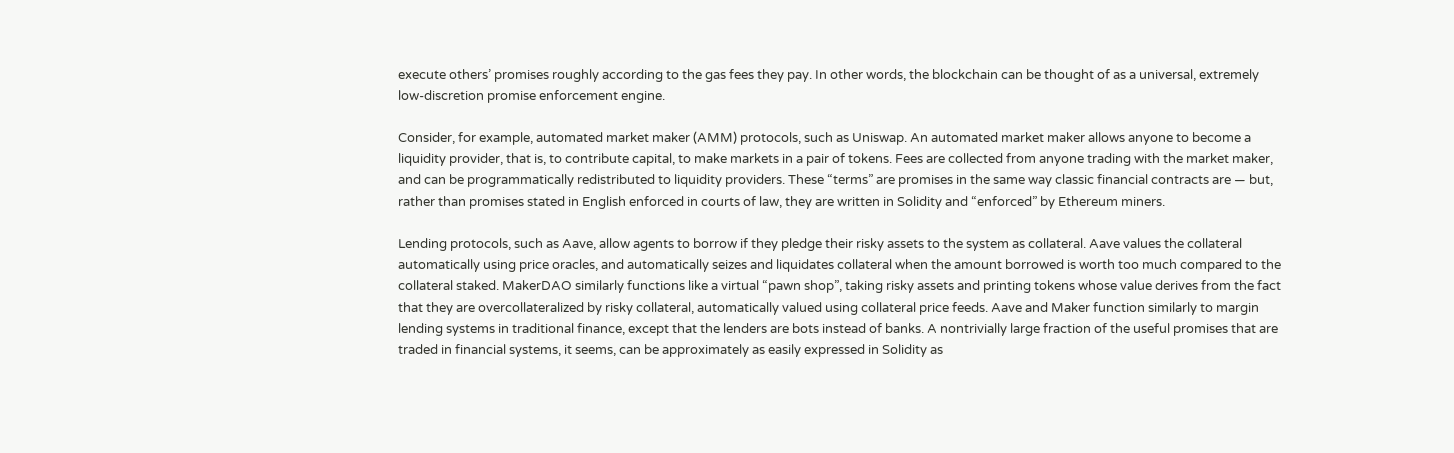execute others’ promises roughly according to the gas fees they pay. In other words, the blockchain can be thought of as a universal, extremely low-discretion promise enforcement engine.

Consider, for example, automated market maker (AMM) protocols, such as Uniswap. An automated market maker allows anyone to become a liquidity provider, that is, to contribute capital, to make markets in a pair of tokens. Fees are collected from anyone trading with the market maker, and can be programmatically redistributed to liquidity providers. These “terms” are promises in the same way classic financial contracts are — but, rather than promises stated in English enforced in courts of law, they are written in Solidity and “enforced” by Ethereum miners.

Lending protocols, such as Aave, allow agents to borrow if they pledge their risky assets to the system as collateral. Aave values the collateral automatically using price oracles, and automatically seizes and liquidates collateral when the amount borrowed is worth too much compared to the collateral staked. MakerDAO similarly functions like a virtual “pawn shop”, taking risky assets and printing tokens whose value derives from the fact that they are overcollateralized by risky collateral, automatically valued using collateral price feeds. Aave and Maker function similarly to margin lending systems in traditional finance, except that the lenders are bots instead of banks. A nontrivially large fraction of the useful promises that are traded in financial systems, it seems, can be approximately as easily expressed in Solidity as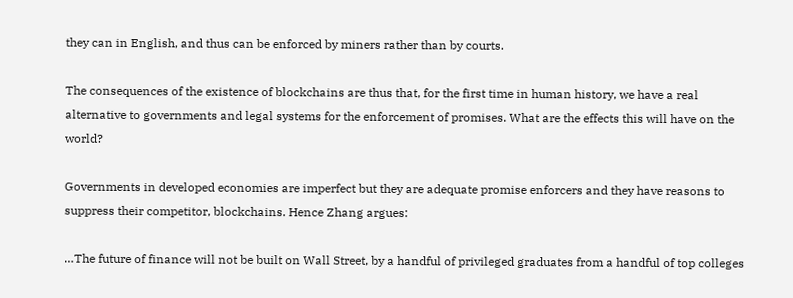they can in English, and thus can be enforced by miners rather than by courts.

The consequences of the existence of blockchains are thus that, for the first time in human history, we have a real alternative to governments and legal systems for the enforcement of promises. What are the effects this will have on the world?

Governments in developed economies are imperfect but they are adequate promise enforcers and they have reasons to suppress their competitor, blockchains. Hence Zhang argues:

…The future of finance will not be built on Wall Street, by a handful of privileged graduates from a handful of top colleges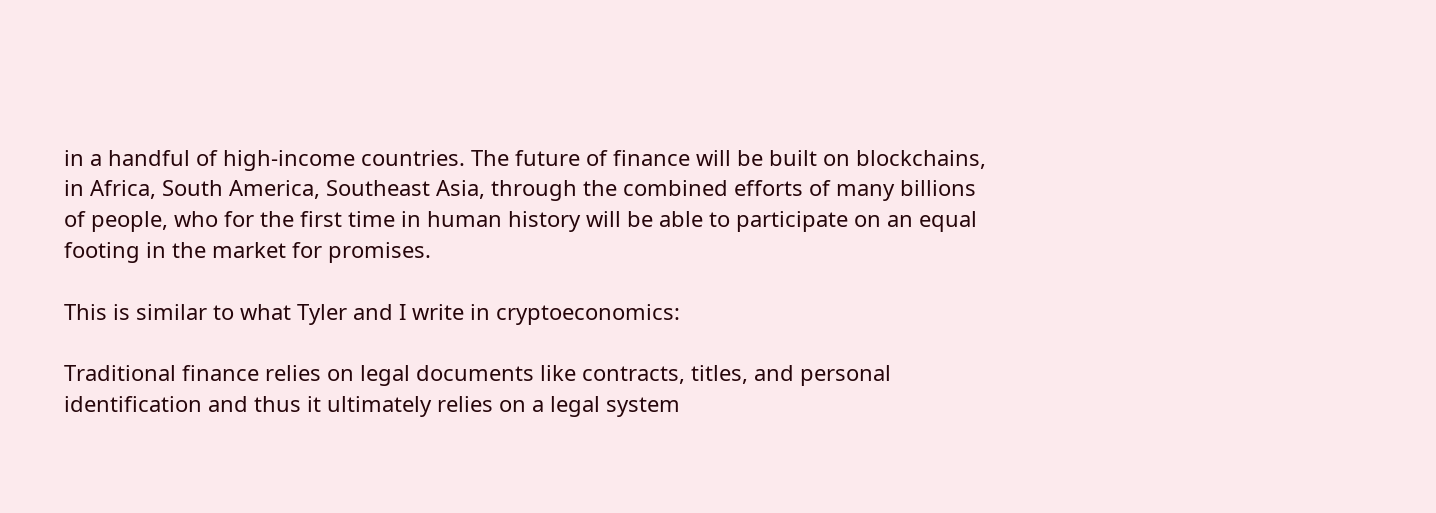in a handful of high-income countries. The future of finance will be built on blockchains, in Africa, South America, Southeast Asia, through the combined efforts of many billions of people, who for the first time in human history will be able to participate on an equal footing in the market for promises.

This is similar to what Tyler and I write in cryptoeconomics:

Traditional finance relies on legal documents like contracts, titles, and personal identification and thus it ultimately relies on a legal system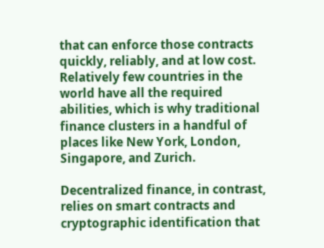that can enforce those contracts quickly, reliably, and at low cost. Relatively few countries in the world have all the required abilities, which is why traditional finance clusters in a handful of places like New York, London, Singapore, and Zurich.

Decentralized finance, in contrast, relies on smart contracts and cryptographic identification that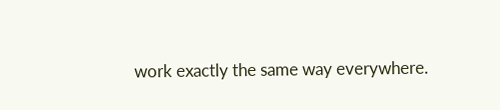work exactly the same way everywhere.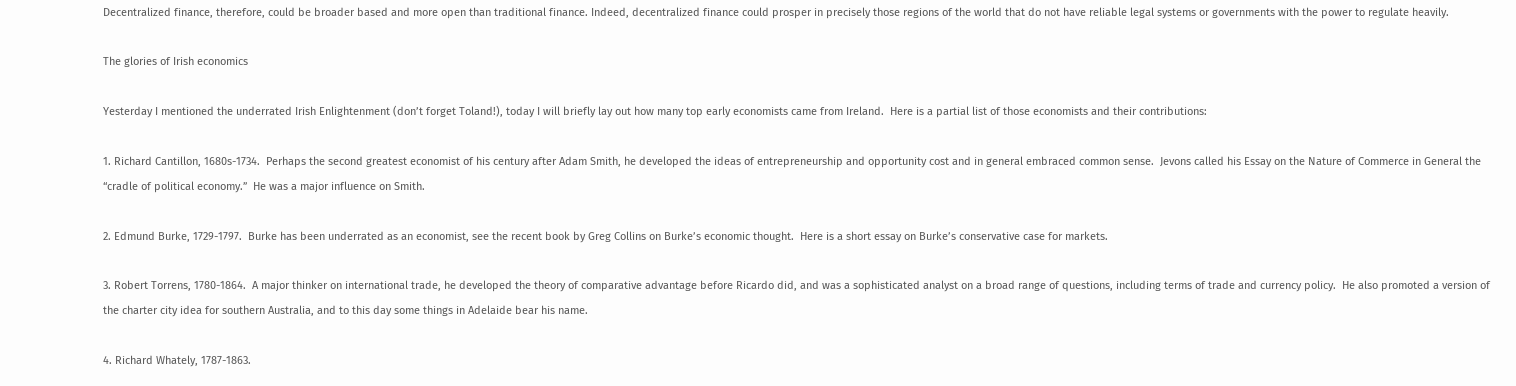Decentralized finance, therefore, could be broader based and more open than traditional finance. Indeed, decentralized finance could prosper in precisely those regions of the world that do not have reliable legal systems or governments with the power to regulate heavily.

The glories of Irish economics

Yesterday I mentioned the underrated Irish Enlightenment (don’t forget Toland!), today I will briefly lay out how many top early economists came from Ireland.  Here is a partial list of those economists and their contributions:

1. Richard Cantillon, 1680s-1734.  Perhaps the second greatest economist of his century after Adam Smith, he developed the ideas of entrepreneurship and opportunity cost and in general embraced common sense.  Jevons called his Essay on the Nature of Commerce in General the “cradle of political economy.”  He was a major influence on Smith.

2. Edmund Burke, 1729-1797.  Burke has been underrated as an economist, see the recent book by Greg Collins on Burke’s economic thought.  Here is a short essay on Burke’s conservative case for markets.

3. Robert Torrens, 1780-1864.  A major thinker on international trade, he developed the theory of comparative advantage before Ricardo did, and was a sophisticated analyst on a broad range of questions, including terms of trade and currency policy.  He also promoted a version of the charter city idea for southern Australia, and to this day some things in Adelaide bear his name.

4. Richard Whately, 1787-1863.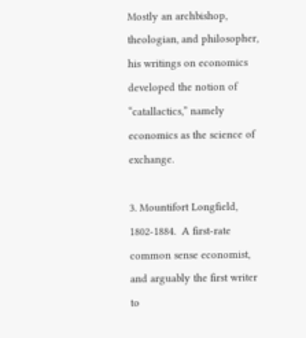Mostly an archbishop, theologian, and philosopher, his writings on economics developed the notion of “catallactics,” namely economics as the science of exchange.

3. Mountifort Longfield, 1802-1884.  A first-rate common sense economist, and arguably the first writer to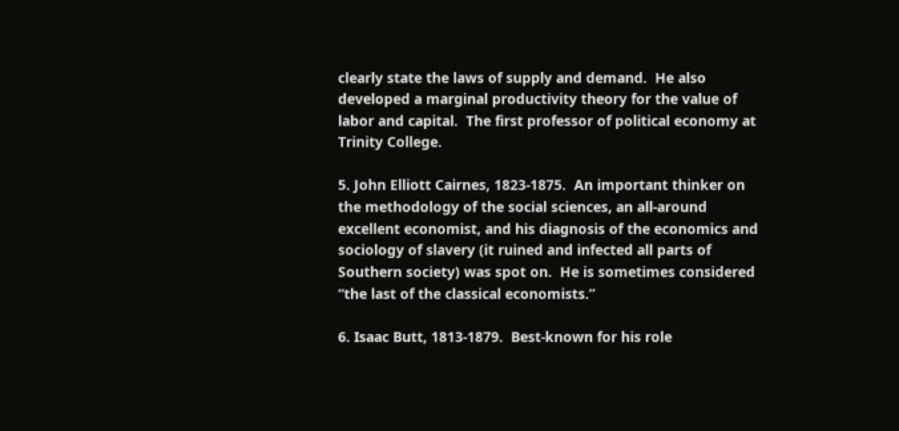clearly state the laws of supply and demand.  He also developed a marginal productivity theory for the value of labor and capital.  The first professor of political economy at Trinity College.

5. John Elliott Cairnes, 1823-1875.  An important thinker on the methodology of the social sciences, an all-around excellent economist, and his diagnosis of the economics and sociology of slavery (it ruined and infected all parts of Southern society) was spot on.  He is sometimes considered “the last of the classical economists.”

6. Isaac Butt, 1813-1879.  Best-known for his role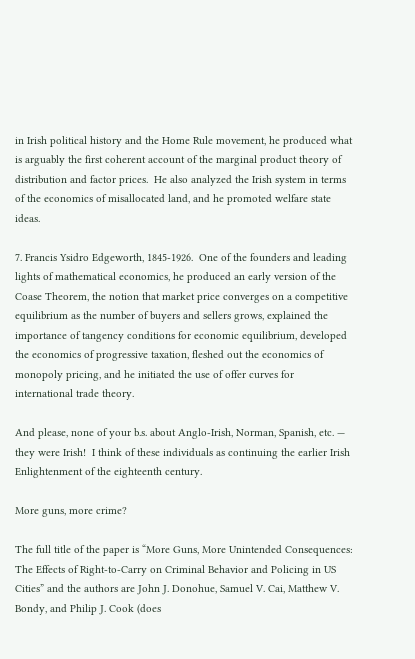in Irish political history and the Home Rule movement, he produced what is arguably the first coherent account of the marginal product theory of distribution and factor prices.  He also analyzed the Irish system in terms of the economics of misallocated land, and he promoted welfare state ideas.

7. Francis Ysidro Edgeworth, 1845-1926.  One of the founders and leading lights of mathematical economics, he produced an early version of the Coase Theorem, the notion that market price converges on a competitive equilibrium as the number of buyers and sellers grows, explained the importance of tangency conditions for economic equilibrium, developed the economics of progressive taxation, fleshed out the economics of monopoly pricing, and he initiated the use of offer curves for international trade theory.

And please, none of your b.s. about Anglo-Irish, Norman, Spanish, etc. — they were Irish!  I think of these individuals as continuing the earlier Irish Enlightenment of the eighteenth century.

More guns, more crime?

The full title of the paper is “More Guns, More Unintended Consequences: The Effects of Right-to-Carry on Criminal Behavior and Policing in US Cities” and the authors are John J. Donohue, Samuel V. Cai, Matthew V. Bondy, and Philip J. Cook (does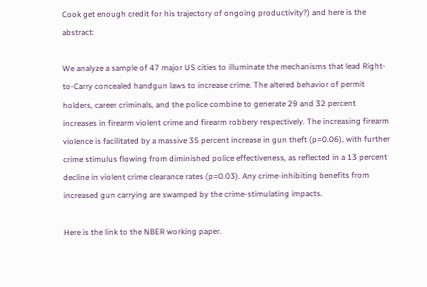Cook get enough credit for his trajectory of ongoing productivity?) and here is the abstract:

We analyze a sample of 47 major US cities to illuminate the mechanisms that lead Right-to-Carry concealed handgun laws to increase crime. The altered behavior of permit holders, career criminals, and the police combine to generate 29 and 32 percent increases in firearm violent crime and firearm robbery respectively. The increasing firearm violence is facilitated by a massive 35 percent increase in gun theft (p=0.06), with further crime stimulus flowing from diminished police effectiveness, as reflected in a 13 percent decline in violent crime clearance rates (p=0.03). Any crime-inhibiting benefits from increased gun carrying are swamped by the crime-stimulating impacts.

Here is the link to the NBER working paper.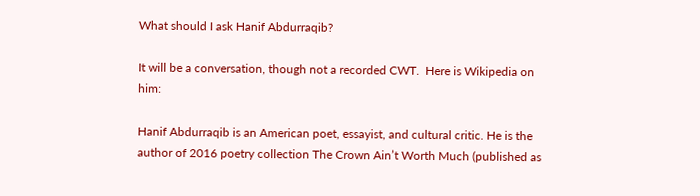What should I ask Hanif Abdurraqib?

It will be a conversation, though not a recorded CWT.  Here is Wikipedia on him:

Hanif Abdurraqib is an American poet, essayist, and cultural critic. He is the author of 2016 poetry collection The Crown Ain’t Worth Much (published as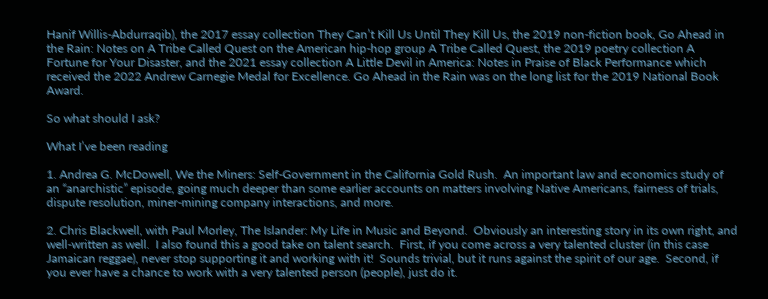Hanif Willis-Abdurraqib), the 2017 essay collection They Can’t Kill Us Until They Kill Us, the 2019 non-fiction book, Go Ahead in the Rain: Notes on A Tribe Called Quest on the American hip-hop group A Tribe Called Quest, the 2019 poetry collection A Fortune for Your Disaster, and the 2021 essay collection A Little Devil in America: Notes in Praise of Black Performance which received the 2022 Andrew Carnegie Medal for Excellence. Go Ahead in the Rain was on the long list for the 2019 National Book Award.

So what should I ask?

What I’ve been reading

1. Andrea G. McDowell, We the Miners: Self-Government in the California Gold Rush.  An important law and economics study of an “anarchistic” episode, going much deeper than some earlier accounts on matters involving Native Americans, fairness of trials, dispute resolution, miner-mining company interactions, and more.

2. Chris Blackwell, with Paul Morley, The Islander: My Life in Music and Beyond.  Obviously an interesting story in its own right, and well-written as well.  I also found this a good take on talent search.  First, if you come across a very talented cluster (in this case Jamaican reggae), never stop supporting it and working with it!  Sounds trivial, but it runs against the spirit of our age.  Second, if you ever have a chance to work with a very talented person (people), just do it.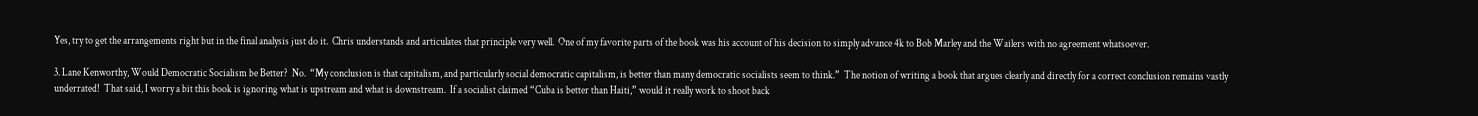Yes, try to get the arrangements right but in the final analysis just do it.  Chris understands and articulates that principle very well.  One of my favorite parts of the book was his account of his decision to simply advance 4k to Bob Marley and the Wailers with no agreement whatsoever.

3. Lane Kenworthy, Would Democratic Socialism be Better?  No.  “My conclusion is that capitalism, and particularly social democratic capitalism, is better than many democratic socialists seem to think.”  The notion of writing a book that argues clearly and directly for a correct conclusion remains vastly underrated!  That said, I worry a bit this book is ignoring what is upstream and what is downstream.  If a socialist claimed “Cuba is better than Haiti,” would it really work to shoot back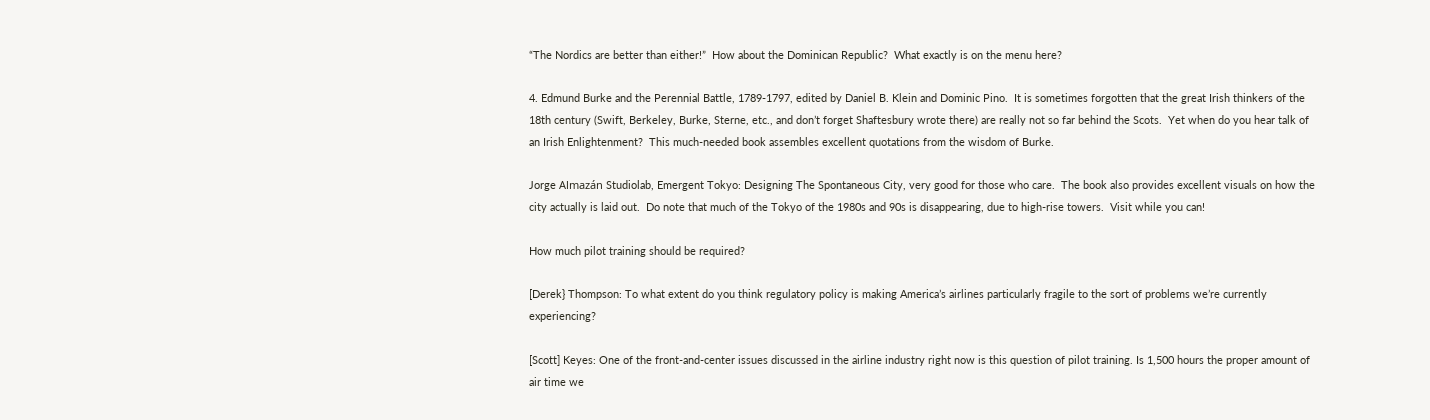“The Nordics are better than either!”  How about the Dominican Republic?  What exactly is on the menu here?

4. Edmund Burke and the Perennial Battle, 1789-1797, edited by Daniel B. Klein and Dominic Pino.  It is sometimes forgotten that the great Irish thinkers of the 18th century (Swift, Berkeley, Burke, Sterne, etc., and don’t forget Shaftesbury wrote there) are really not so far behind the Scots.  Yet when do you hear talk of an Irish Enlightenment?  This much-needed book assembles excellent quotations from the wisdom of Burke.

Jorge Almazán Studiolab, Emergent Tokyo: Designing The Spontaneous City, very good for those who care.  The book also provides excellent visuals on how the city actually is laid out.  Do note that much of the Tokyo of the 1980s and 90s is disappearing, due to high-rise towers.  Visit while you can!

How much pilot training should be required?

[Derek} Thompson: To what extent do you think regulatory policy is making America’s airlines particularly fragile to the sort of problems we’re currently experiencing?

[Scott] Keyes: One of the front-and-center issues discussed in the airline industry right now is this question of pilot training. Is 1,500 hours the proper amount of air time we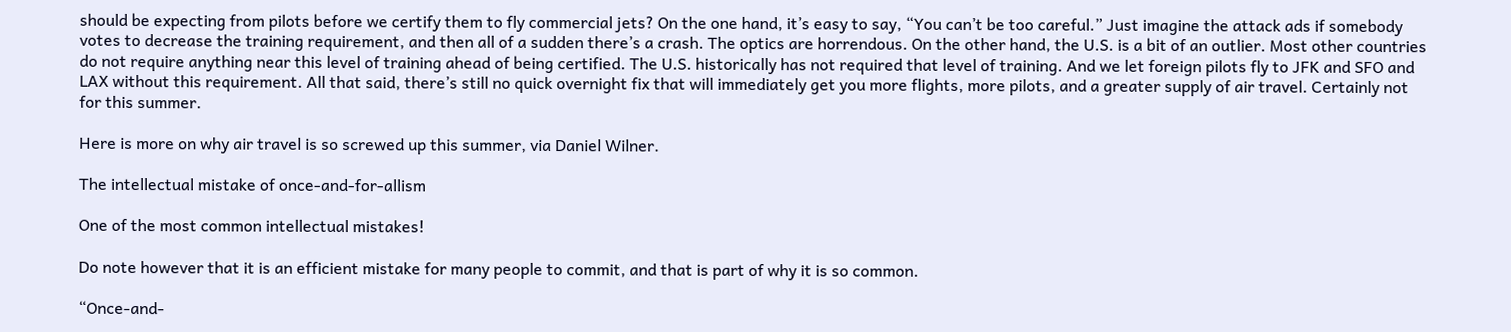should be expecting from pilots before we certify them to fly commercial jets? On the one hand, it’s easy to say, “You can’t be too careful.” Just imagine the attack ads if somebody votes to decrease the training requirement, and then all of a sudden there’s a crash. The optics are horrendous. On the other hand, the U.S. is a bit of an outlier. Most other countries do not require anything near this level of training ahead of being certified. The U.S. historically has not required that level of training. And we let foreign pilots fly to JFK and SFO and LAX without this requirement. All that said, there’s still no quick overnight fix that will immediately get you more flights, more pilots, and a greater supply of air travel. Certainly not for this summer.

Here is more on why air travel is so screwed up this summer, via Daniel Wilner.

The intellectual mistake of once-and-for-allism

One of the most common intellectual mistakes!

Do note however that it is an efficient mistake for many people to commit, and that is part of why it is so common.

“Once-and-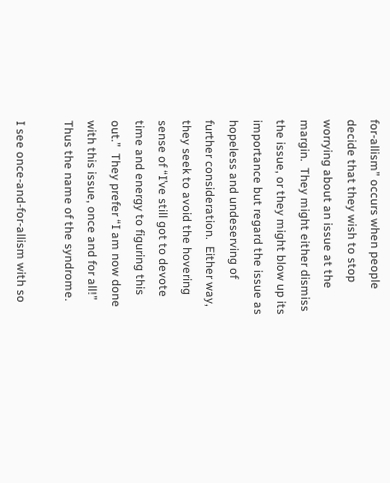for-allism” occurs when people decide that they wish to stop worrying about an issue at the margin.  They might either dismiss the issue, or they might blow up its importance but regard the issue as hopeless and undeserving of further consideration.  Either way, they seek to avoid the hovering sense of “I’ve still got to devote time and energy to figuring this out.”  They prefer “I am now done with this issue, once and for all!”  Thus the name of the syndrome.

I see once-and-for-allism with so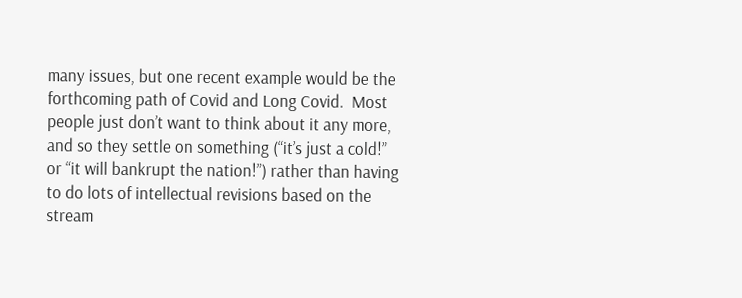many issues, but one recent example would be the forthcoming path of Covid and Long Covid.  Most people just don’t want to think about it any more, and so they settle on something (“it’s just a cold!” or “it will bankrupt the nation!”) rather than having to do lots of intellectual revisions based on the stream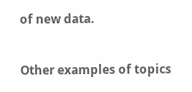of new data.

Other examples of topics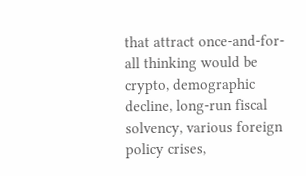that attract once-and-for-all thinking would be crypto, demographic decline, long-run fiscal solvency, various foreign policy crises,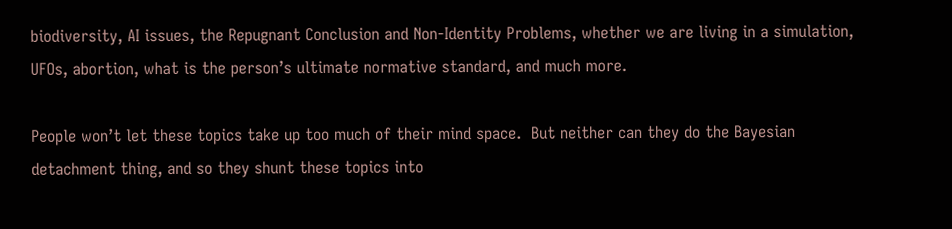biodiversity, AI issues, the Repugnant Conclusion and Non-Identity Problems, whether we are living in a simulation, UFOs, abortion, what is the person’s ultimate normative standard, and much more.

People won’t let these topics take up too much of their mind space.  But neither can they do the Bayesian detachment thing, and so they shunt these topics into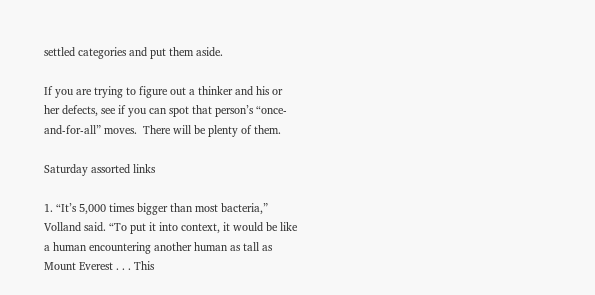settled categories and put them aside.

If you are trying to figure out a thinker and his or her defects, see if you can spot that person’s “once-and-for-all” moves.  There will be plenty of them.

Saturday assorted links

1. “It’s 5,000 times bigger than most bacteria,” Volland said. “To put it into context, it would be like a human encountering another human as tall as Mount Everest . . . This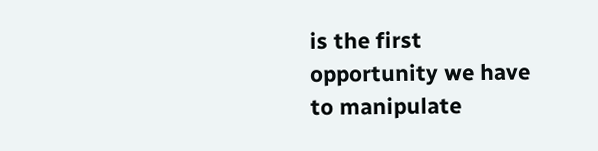is the first opportunity we have to manipulate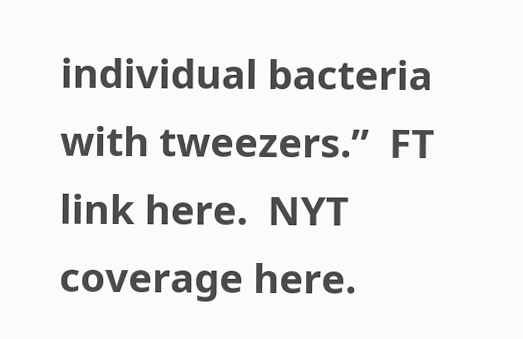individual bacteria with tweezers.”  FT link here.  NYT coverage here.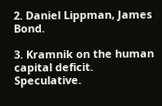2. Daniel Lippman, James Bond.

3. Kramnik on the human capital deficit.  Speculative.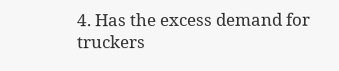4. Has the excess demand for truckers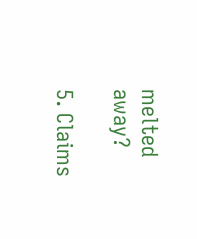melted away?

5. Claims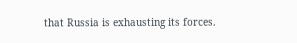that Russia is exhausting its forces.